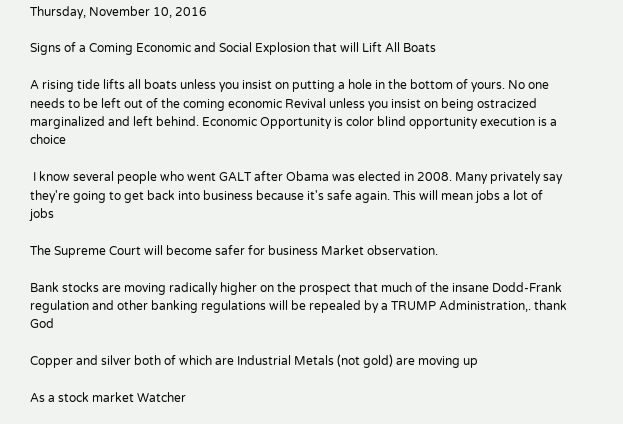Thursday, November 10, 2016

Signs of a Coming Economic and Social Explosion that will Lift All Boats

A rising tide lifts all boats unless you insist on putting a hole in the bottom of yours. No one needs to be left out of the coming economic Revival unless you insist on being ostracized marginalized and left behind. Economic Opportunity is color blind opportunity execution is a choice

 I know several people who went GALT after Obama was elected in 2008. Many privately say they're going to get back into business because it's safe again. This will mean jobs a lot of jobs

The Supreme Court will become safer for business Market observation.

Bank stocks are moving radically higher on the prospect that much of the insane Dodd-Frank regulation and other banking regulations will be repealed by a TRUMP Administration,. thank God

Copper and silver both of which are Industrial Metals (not gold) are moving up

As a stock market Watcher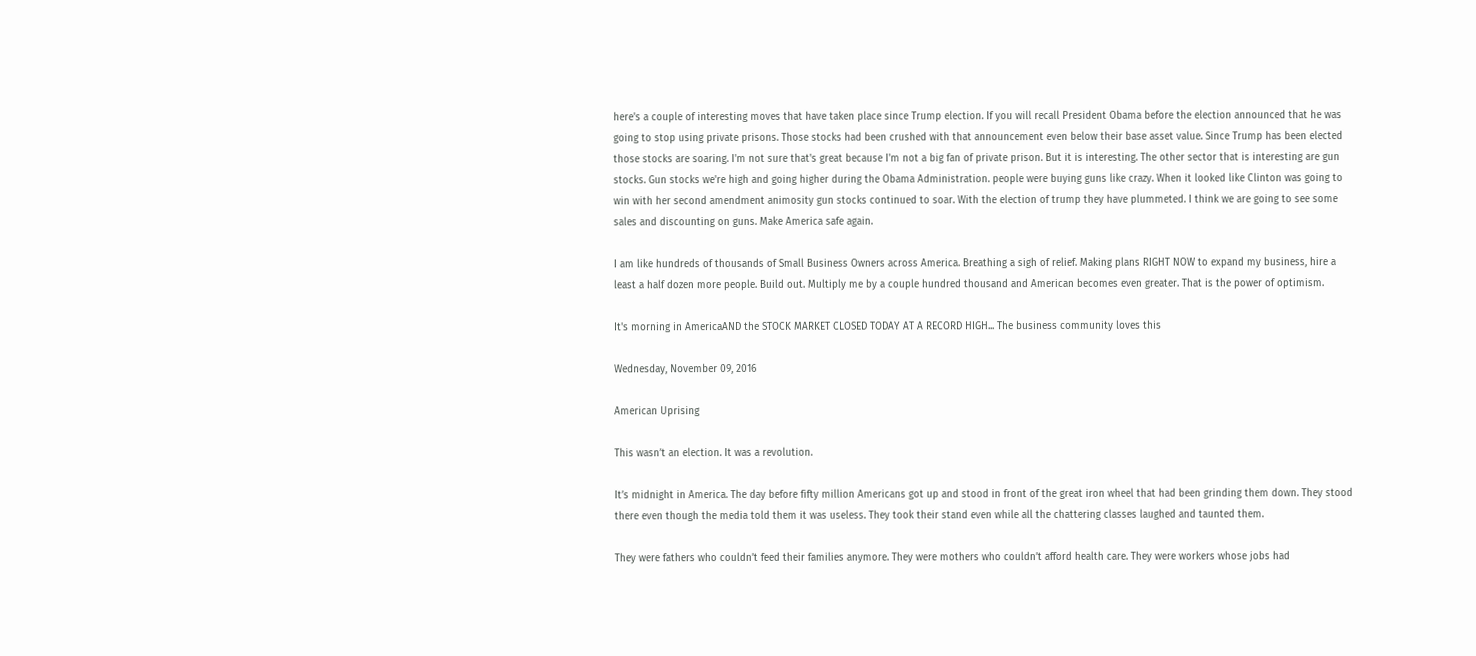here's a couple of interesting moves that have taken place since Trump election. If you will recall President Obama before the election announced that he was going to stop using private prisons. Those stocks had been crushed with that announcement even below their base asset value. Since Trump has been elected those stocks are soaring. I'm not sure that's great because I'm not a big fan of private prison. But it is interesting. The other sector that is interesting are gun stocks. Gun stocks we're high and going higher during the Obama Administration. people were buying guns like crazy. When it looked like Clinton was going to win with her second amendment animosity gun stocks continued to soar. With the election of trump they have plummeted. I think we are going to see some sales and discounting on guns. Make America safe again.

I am like hundreds of thousands of Small Business Owners across America. Breathing a sigh of relief. Making plans RIGHT NOW to expand my business, hire a least a half dozen more people. Build out. Multiply me by a couple hundred thousand and American becomes even greater. That is the power of optimism.

It's morning in AmericaAND the STOCK MARKET CLOSED TODAY AT A RECORD HIGH... The business community loves this

Wednesday, November 09, 2016

American Uprising

This wasn’t an election. It was a revolution.

It’s midnight in America. The day before fifty million Americans got up and stood in front of the great iron wheel that had been grinding them down. They stood there even though the media told them it was useless. They took their stand even while all the chattering classes laughed and taunted them.

They were fathers who couldn’t feed their families anymore. They were mothers who couldn’t afford health care. They were workers whose jobs had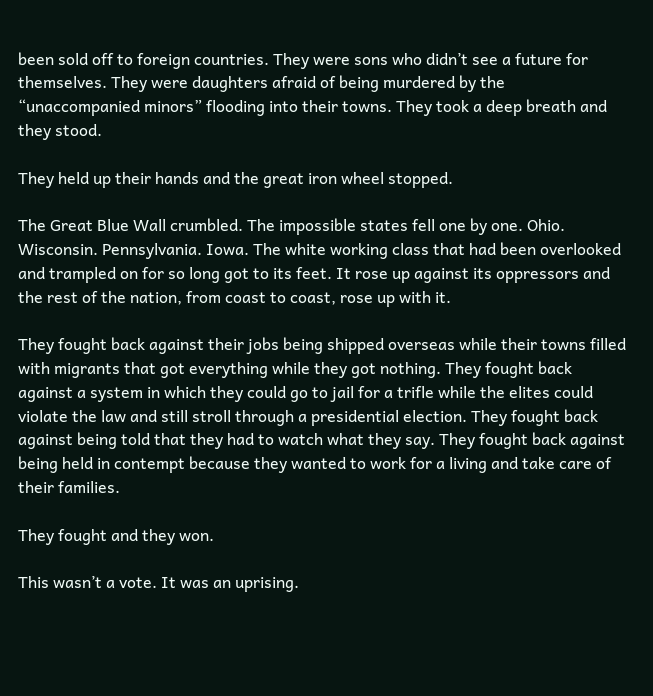been sold off to foreign countries. They were sons who didn’t see a future for themselves. They were daughters afraid of being murdered by the “unaccompanied minors” flooding into their towns. They took a deep breath and they stood.

They held up their hands and the great iron wheel stopped.

The Great Blue Wall crumbled. The impossible states fell one by one. Ohio. Wisconsin. Pennsylvania. Iowa. The white working class that had been overlooked and trampled on for so long got to its feet. It rose up against its oppressors and the rest of the nation, from coast to coast, rose up with it.

They fought back against their jobs being shipped overseas while their towns filled with migrants that got everything while they got nothing. They fought back against a system in which they could go to jail for a trifle while the elites could violate the law and still stroll through a presidential election. They fought back against being told that they had to watch what they say. They fought back against being held in contempt because they wanted to work for a living and take care of their families.

They fought and they won.

This wasn’t a vote. It was an uprising.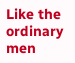Like the ordinary men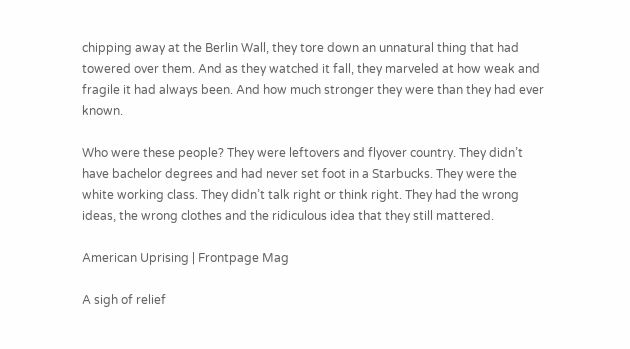chipping away at the Berlin Wall, they tore down an unnatural thing that had towered over them. And as they watched it fall, they marveled at how weak and fragile it had always been. And how much stronger they were than they had ever known.

Who were these people? They were leftovers and flyover country. They didn’t have bachelor degrees and had never set foot in a Starbucks. They were the white working class. They didn’t talk right or think right. They had the wrong ideas, the wrong clothes and the ridiculous idea that they still mattered.

American Uprising | Frontpage Mag

A sigh of relief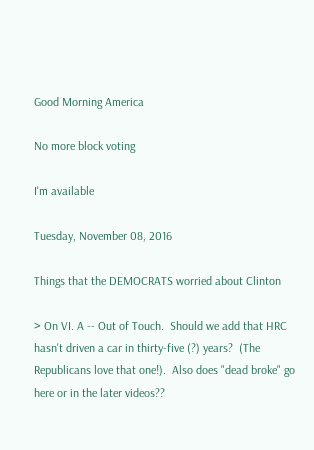Good Morning America

No more block voting

I'm available

Tuesday, November 08, 2016

Things that the DEMOCRATS worried about Clinton

> On VI. A -- Out of Touch.  Should we add that HRC hasn't driven a car in thirty-five (?) years?  (The Republicans love that one!).  Also does "dead broke" go here or in the later videos??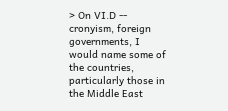> On VI.D -- cronyism, foreign governments, I would name some of the countries, particularly those in the Middle East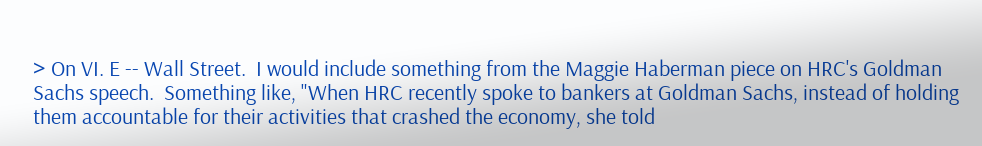> On VI. E -- Wall Street.  I would include something from the Maggie Haberman piece on HRC's Goldman Sachs speech.  Something like, "When HRC recently spoke to bankers at Goldman Sachs, instead of holding them accountable for their activities that crashed the economy, she told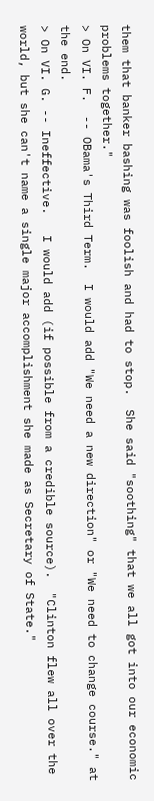them that banker bashing was foolish and had to stop.  She said "soothing" that we all got into our economic problems together."
> On VI. F.  -- OBama's Third Term.  I would add "We need a new direction" or "We need to change course." at the end.
> On VI. G. -- Ineffective.   I would add (if possible from a credible source).  "Clinton flew all over the world, but she can't name a single major accomplishment she made as Secretary of State."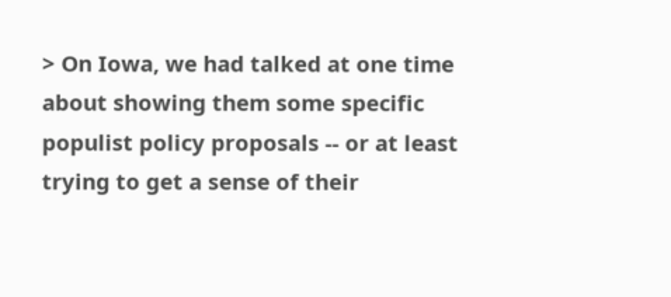> On Iowa, we had talked at one time about showing them some specific populist policy proposals -- or at least trying to get a sense of their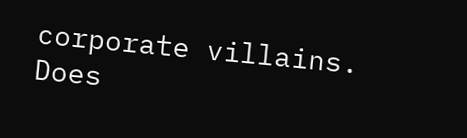corporate villains.  Does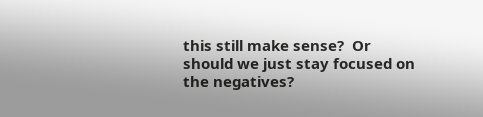this still make sense?  Or should we just stay focused on the negatives?